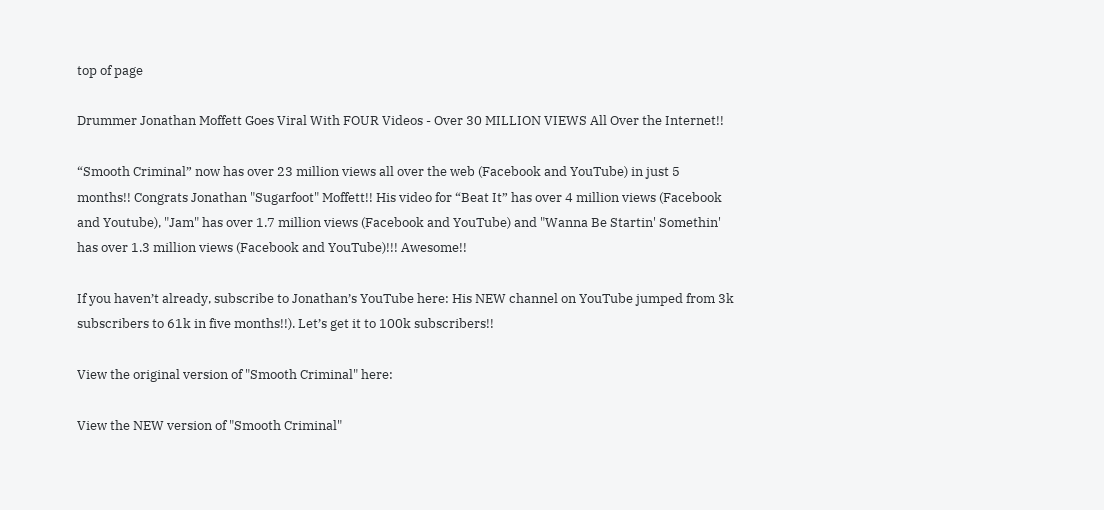top of page

Drummer Jonathan Moffett Goes Viral With FOUR Videos - Over 30 MILLION VIEWS All Over the Internet!!

“Smooth Criminal” now has over 23 million views all over the web (Facebook and YouTube) in just 5 months!! Congrats Jonathan "Sugarfoot" Moffett!! His video for “Beat It” has over 4 million views (Facebook and Youtube), "Jam" has over 1.7 million views (Facebook and YouTube) and "Wanna Be Startin' Somethin' has over 1.3 million views (Facebook and YouTube)!!! Awesome!!

If you haven’t already, subscribe to Jonathan’s YouTube here: His NEW channel on YouTube jumped from 3k subscribers to 61k in five months!!). Let’s get it to 100k subscribers!!

View the original version of "Smooth Criminal" here:

View the NEW version of "Smooth Criminal"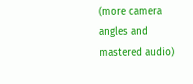(more camera angles and mastered audio)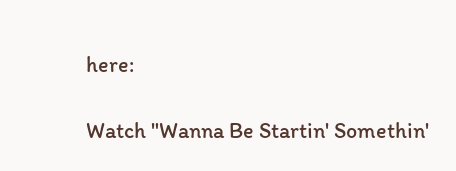here:

Watch "Wanna Be Startin' Somethin'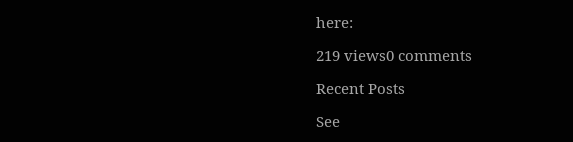here:

219 views0 comments

Recent Posts

See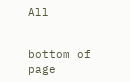All


bottom of page